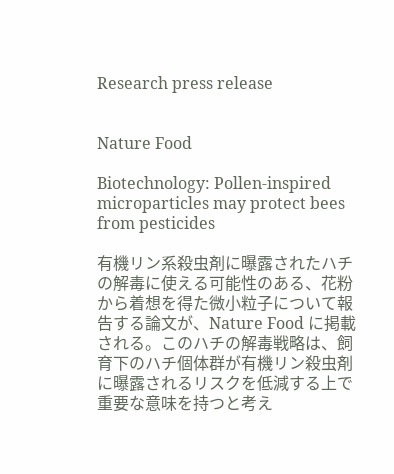Research press release


Nature Food

Biotechnology: Pollen-inspired microparticles may protect bees from pesticides

有機リン系殺虫剤に曝露されたハチの解毒に使える可能性のある、花粉から着想を得た微小粒子について報告する論文が、Nature Food に掲載される。このハチの解毒戦略は、飼育下のハチ個体群が有機リン殺虫剤に曝露されるリスクを低減する上で重要な意味を持つと考え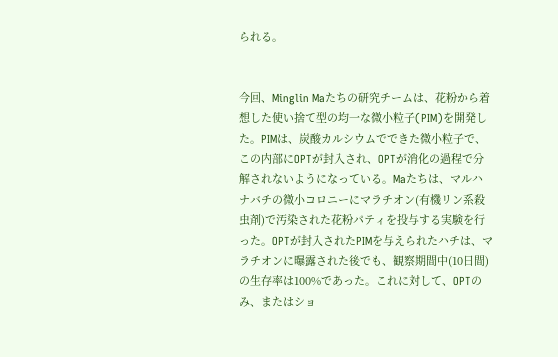られる。


今回、Minglin Maたちの研究チームは、花粉から着想した使い捨て型の均一な微小粒子(PIM)を開発した。PIMは、炭酸カルシウムでできた微小粒子で、この内部にOPTが封入され、OPTが消化の過程で分解されないようになっている。Maたちは、マルハナバチの微小コロニーにマラチオン(有機リン系殺虫剤)で汚染された花粉パティを投与する実験を行った。OPTが封入されたPIMを与えられたハチは、マラチオンに曝露された後でも、観察期間中(10日間)の生存率は100%であった。これに対して、OPTのみ、またはショ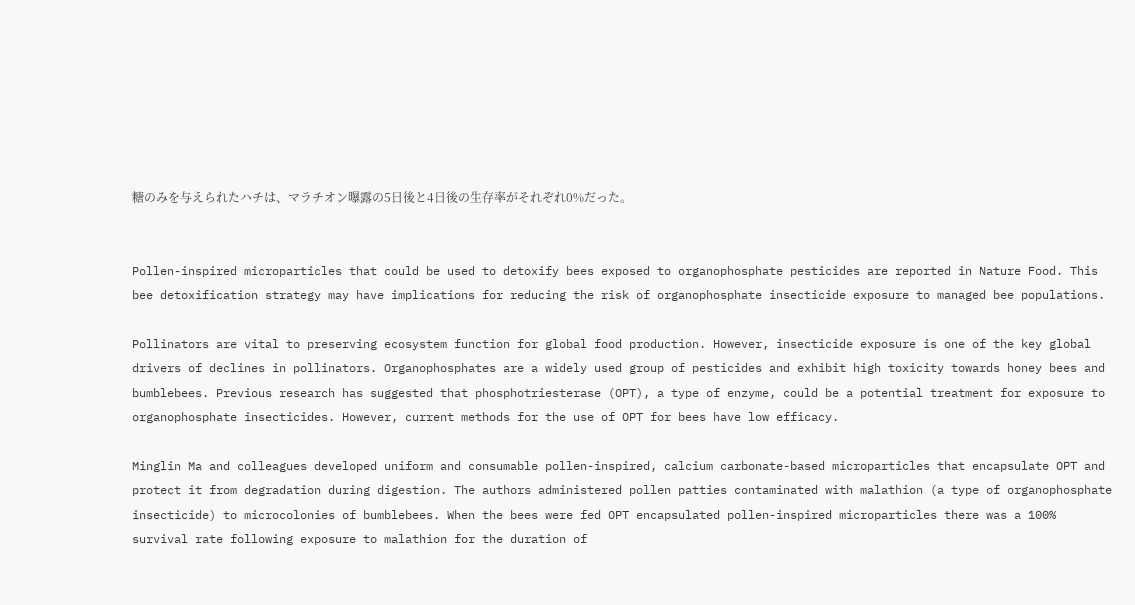糖のみを与えられたハチは、マラチオン曝露の5日後と4日後の生存率がそれぞれ0%だった。


Pollen-inspired microparticles that could be used to detoxify bees exposed to organophosphate pesticides are reported in Nature Food. This bee detoxification strategy may have implications for reducing the risk of organophosphate insecticide exposure to managed bee populations.

Pollinators are vital to preserving ecosystem function for global food production. However, insecticide exposure is one of the key global drivers of declines in pollinators. Organophosphates are a widely used group of pesticides and exhibit high toxicity towards honey bees and bumblebees. Previous research has suggested that phosphotriesterase (OPT), a type of enzyme, could be a potential treatment for exposure to organophosphate insecticides. However, current methods for the use of OPT for bees have low efficacy.

Minglin Ma and colleagues developed uniform and consumable pollen-inspired, calcium carbonate-based microparticles that encapsulate OPT and protect it from degradation during digestion. The authors administered pollen patties contaminated with malathion (a type of organophosphate insecticide) to microcolonies of bumblebees. When the bees were fed OPT encapsulated pollen-inspired microparticles there was a 100% survival rate following exposure to malathion for the duration of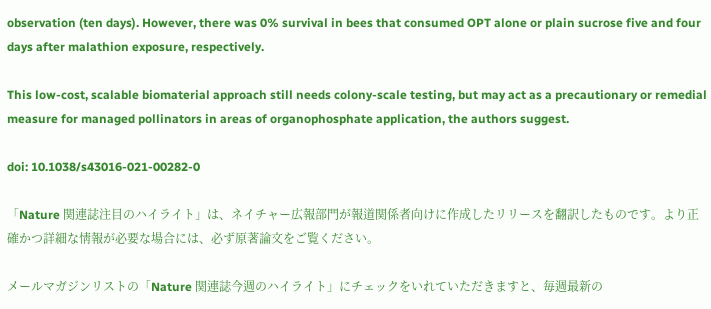observation (ten days). However, there was 0% survival in bees that consumed OPT alone or plain sucrose five and four days after malathion exposure, respectively.

This low-cost, scalable biomaterial approach still needs colony-scale testing, but may act as a precautionary or remedial measure for managed pollinators in areas of organophosphate application, the authors suggest.

doi: 10.1038/s43016-021-00282-0

「Nature 関連誌注目のハイライト」は、ネイチャー広報部門が報道関係者向けに作成したリリースを翻訳したものです。より正確かつ詳細な情報が必要な場合には、必ず原著論文をご覧ください。

メールマガジンリストの「Nature 関連誌今週のハイライト」にチェックをいれていただきますと、毎週最新の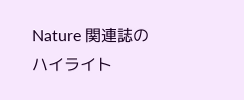Nature 関連誌のハイライト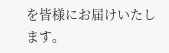を皆様にお届けいたします。